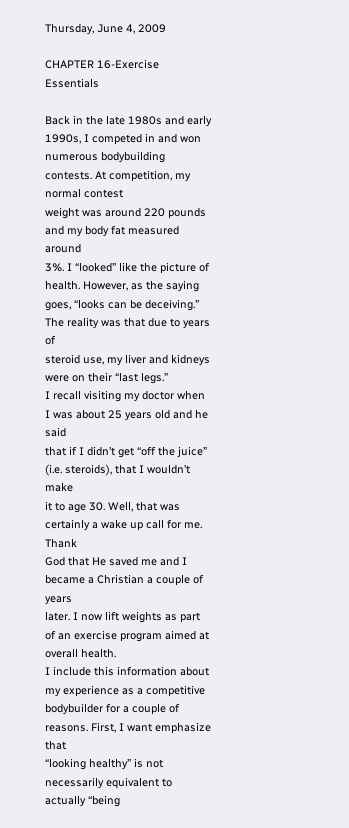Thursday, June 4, 2009

CHAPTER 16-Exercise Essentials

Back in the late 1980s and early 1990s, I competed in and won
numerous bodybuilding contests. At competition, my normal contest
weight was around 220 pounds and my body fat measured around
3%. I “looked” like the picture of health. However, as the saying
goes, “looks can be deceiving.” The reality was that due to years of
steroid use, my liver and kidneys were on their “last legs.”
I recall visiting my doctor when I was about 25 years old and he said
that if I didn’t get “off the juice” (i.e. steroids), that I wouldn’t make
it to age 30. Well, that was certainly a wake up call for me. Thank
God that He saved me and I became a Christian a couple of years
later. I now lift weights as part of an exercise program aimed at
overall health.
I include this information about my experience as a competitive
bodybuilder for a couple of reasons. First, I want emphasize that
“looking healthy” is not necessarily equivalent to actually “being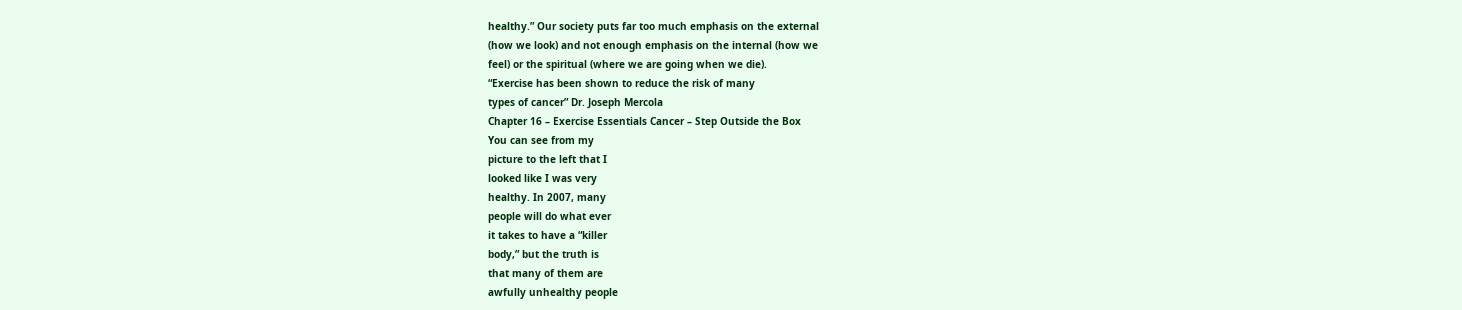healthy.” Our society puts far too much emphasis on the external
(how we look) and not enough emphasis on the internal (how we
feel) or the spiritual (where we are going when we die).
“Exercise has been shown to reduce the risk of many
types of cancer” Dr. Joseph Mercola
Chapter 16 – Exercise Essentials Cancer – Step Outside the Box
You can see from my
picture to the left that I
looked like I was very
healthy. In 2007, many
people will do what ever
it takes to have a “killer
body,” but the truth is
that many of them are
awfully unhealthy people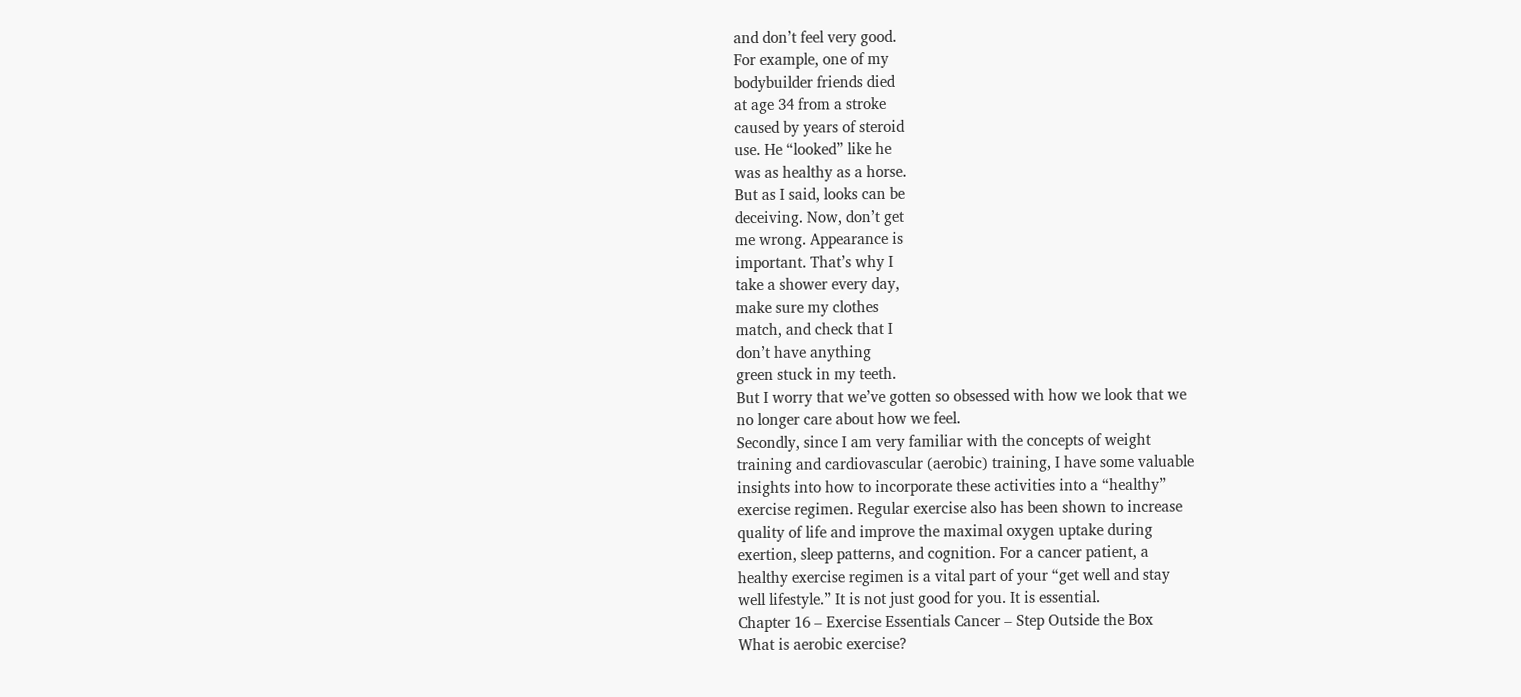and don’t feel very good.
For example, one of my
bodybuilder friends died
at age 34 from a stroke
caused by years of steroid
use. He “looked” like he
was as healthy as a horse.
But as I said, looks can be
deceiving. Now, don’t get
me wrong. Appearance is
important. That’s why I
take a shower every day,
make sure my clothes
match, and check that I
don’t have anything
green stuck in my teeth.
But I worry that we’ve gotten so obsessed with how we look that we
no longer care about how we feel.
Secondly, since I am very familiar with the concepts of weight
training and cardiovascular (aerobic) training, I have some valuable
insights into how to incorporate these activities into a “healthy”
exercise regimen. Regular exercise also has been shown to increase
quality of life and improve the maximal oxygen uptake during
exertion, sleep patterns, and cognition. For a cancer patient, a
healthy exercise regimen is a vital part of your “get well and stay
well lifestyle.” It is not just good for you. It is essential.
Chapter 16 – Exercise Essentials Cancer – Step Outside the Box
What is aerobic exercise?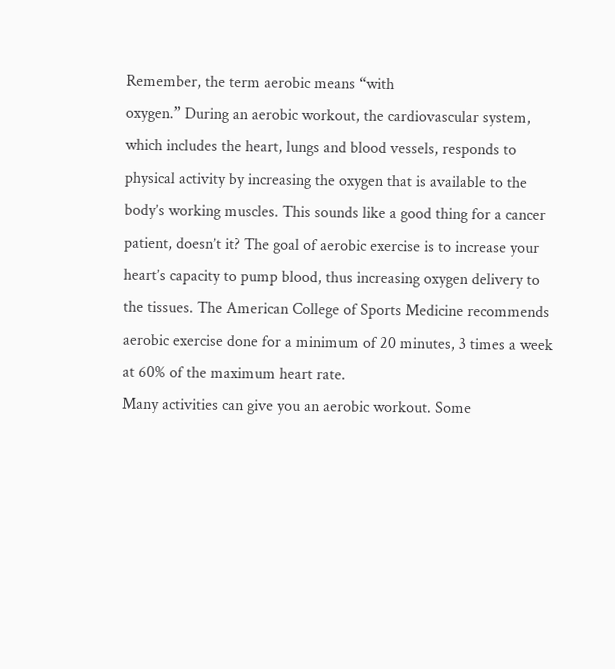Remember, the term aerobic means “with
oxygen.” During an aerobic workout, the cardiovascular system,
which includes the heart, lungs and blood vessels, responds to
physical activity by increasing the oxygen that is available to the
body’s working muscles. This sounds like a good thing for a cancer
patient, doesn’t it? The goal of aerobic exercise is to increase your
heart’s capacity to pump blood, thus increasing oxygen delivery to
the tissues. The American College of Sports Medicine recommends
aerobic exercise done for a minimum of 20 minutes, 3 times a week
at 60% of the maximum heart rate.
Many activities can give you an aerobic workout. Some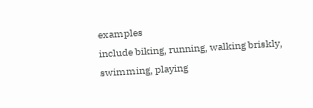examples
include biking, running, walking briskly, swimming, playing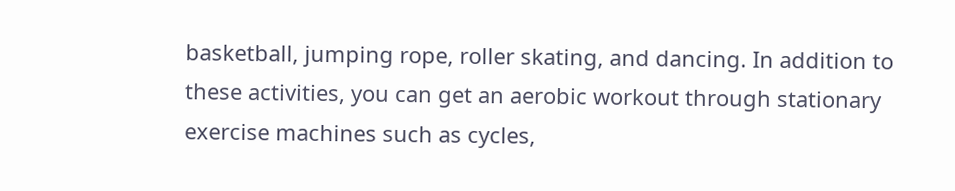basketball, jumping rope, roller skating, and dancing. In addition to
these activities, you can get an aerobic workout through stationary
exercise machines such as cycles,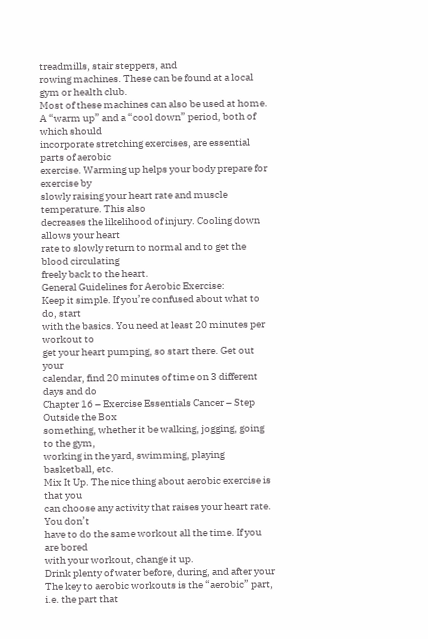treadmills, stair steppers, and
rowing machines. These can be found at a local gym or health club.
Most of these machines can also be used at home.
A “warm up” and a “cool down” period, both of which should
incorporate stretching exercises, are essential parts of aerobic
exercise. Warming up helps your body prepare for exercise by
slowly raising your heart rate and muscle temperature. This also
decreases the likelihood of injury. Cooling down allows your heart
rate to slowly return to normal and to get the blood circulating
freely back to the heart.
General Guidelines for Aerobic Exercise:
Keep it simple. If you’re confused about what to do, start
with the basics. You need at least 20 minutes per workout to
get your heart pumping, so start there. Get out your
calendar, find 20 minutes of time on 3 different days and do
Chapter 16 – Exercise Essentials Cancer – Step Outside the Box
something, whether it be walking, jogging, going to the gym,
working in the yard, swimming, playing basketball, etc.
Mix It Up. The nice thing about aerobic exercise is that you
can choose any activity that raises your heart rate. You don’t
have to do the same workout all the time. If you are bored
with your workout, change it up.
Drink plenty of water before, during, and after your
The key to aerobic workouts is the “aerobic” part, i.e. the part that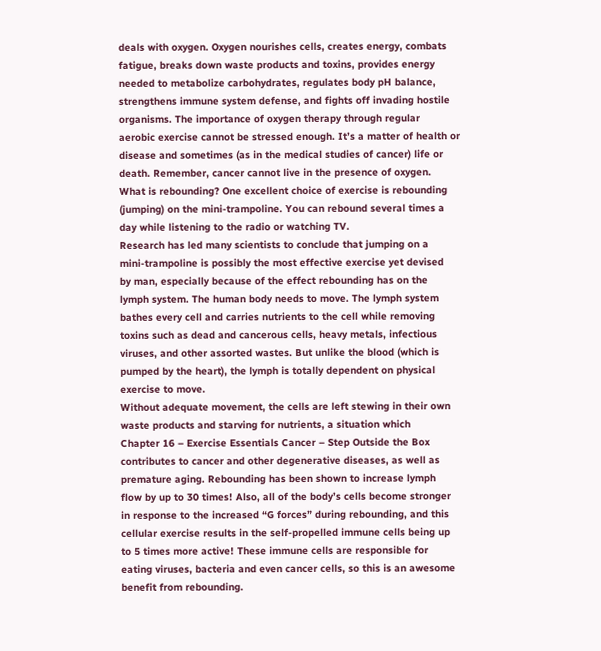deals with oxygen. Oxygen nourishes cells, creates energy, combats
fatigue, breaks down waste products and toxins, provides energy
needed to metabolize carbohydrates, regulates body pH balance,
strengthens immune system defense, and fights off invading hostile
organisms. The importance of oxygen therapy through regular
aerobic exercise cannot be stressed enough. It’s a matter of health or
disease and sometimes (as in the medical studies of cancer) life or
death. Remember, cancer cannot live in the presence of oxygen.
What is rebounding? One excellent choice of exercise is rebounding
(jumping) on the mini-trampoline. You can rebound several times a
day while listening to the radio or watching TV.
Research has led many scientists to conclude that jumping on a
mini-trampoline is possibly the most effective exercise yet devised
by man, especially because of the effect rebounding has on the
lymph system. The human body needs to move. The lymph system
bathes every cell and carries nutrients to the cell while removing
toxins such as dead and cancerous cells, heavy metals, infectious
viruses, and other assorted wastes. But unlike the blood (which is
pumped by the heart), the lymph is totally dependent on physical
exercise to move.
Without adequate movement, the cells are left stewing in their own
waste products and starving for nutrients, a situation which
Chapter 16 – Exercise Essentials Cancer – Step Outside the Box
contributes to cancer and other degenerative diseases, as well as
premature aging. Rebounding has been shown to increase lymph
flow by up to 30 times! Also, all of the body’s cells become stronger
in response to the increased “G forces” during rebounding, and this
cellular exercise results in the self-propelled immune cells being up
to 5 times more active! These immune cells are responsible for
eating viruses, bacteria and even cancer cells, so this is an awesome
benefit from rebounding.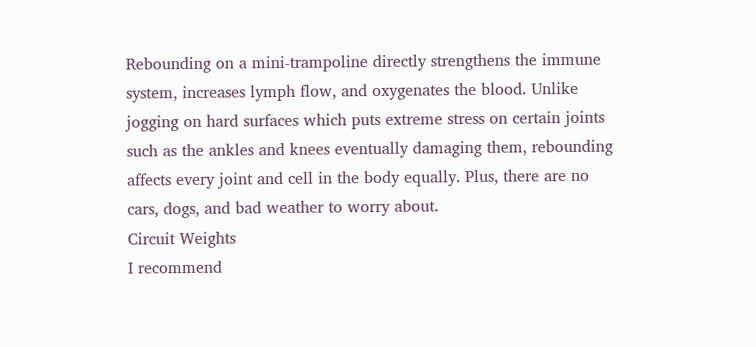Rebounding on a mini-trampoline directly strengthens the immune
system, increases lymph flow, and oxygenates the blood. Unlike
jogging on hard surfaces which puts extreme stress on certain joints
such as the ankles and knees eventually damaging them, rebounding
affects every joint and cell in the body equally. Plus, there are no
cars, dogs, and bad weather to worry about.
Circuit Weights
I recommend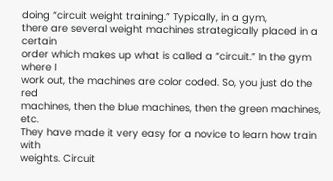doing “circuit weight training.” Typically, in a gym,
there are several weight machines strategically placed in a certain
order which makes up what is called a “circuit.” In the gym where I
work out, the machines are color coded. So, you just do the red
machines, then the blue machines, then the green machines, etc.
They have made it very easy for a novice to learn how train with
weights. Circuit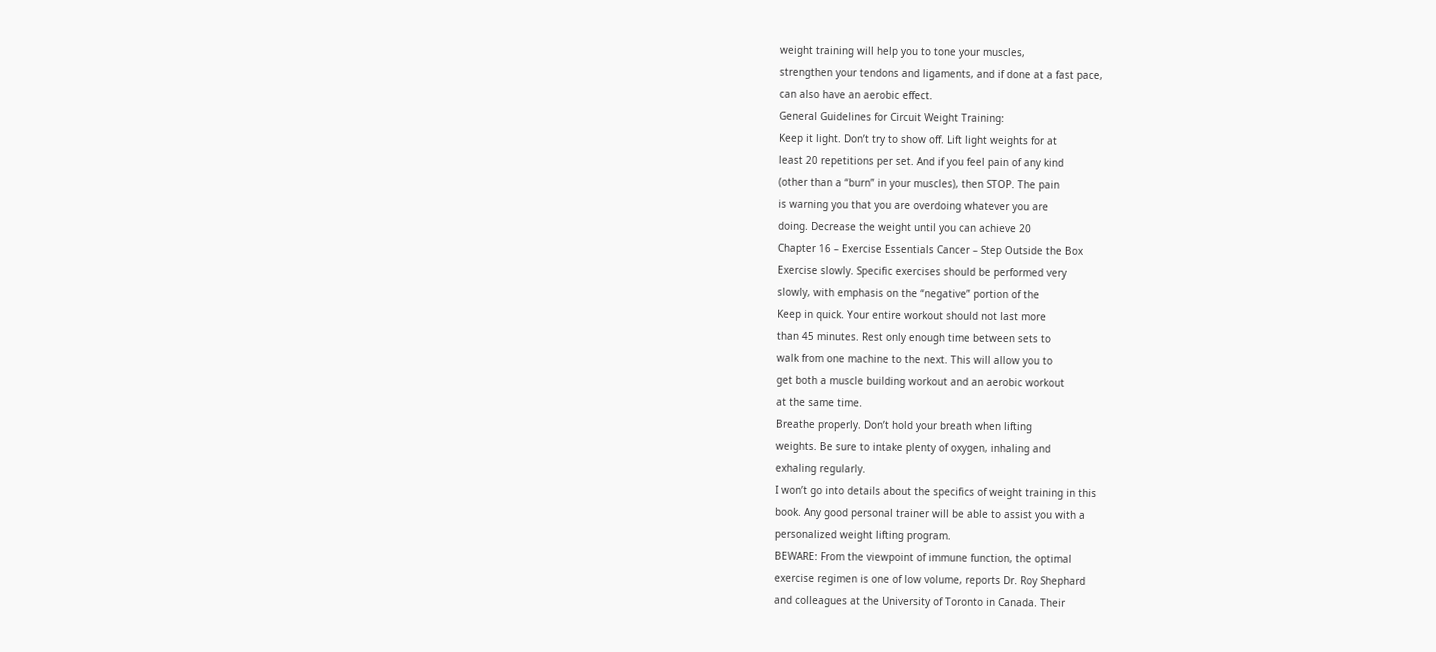weight training will help you to tone your muscles,
strengthen your tendons and ligaments, and if done at a fast pace,
can also have an aerobic effect.
General Guidelines for Circuit Weight Training:
Keep it light. Don’t try to show off. Lift light weights for at
least 20 repetitions per set. And if you feel pain of any kind
(other than a “burn” in your muscles), then STOP. The pain
is warning you that you are overdoing whatever you are
doing. Decrease the weight until you can achieve 20
Chapter 16 – Exercise Essentials Cancer – Step Outside the Box
Exercise slowly. Specific exercises should be performed very
slowly, with emphasis on the “negative” portion of the
Keep in quick. Your entire workout should not last more
than 45 minutes. Rest only enough time between sets to
walk from one machine to the next. This will allow you to
get both a muscle building workout and an aerobic workout
at the same time.
Breathe properly. Don’t hold your breath when lifting
weights. Be sure to intake plenty of oxygen, inhaling and
exhaling regularly.
I won’t go into details about the specifics of weight training in this
book. Any good personal trainer will be able to assist you with a
personalized weight lifting program.
BEWARE: From the viewpoint of immune function, the optimal
exercise regimen is one of low volume, reports Dr. Roy Shephard
and colleagues at the University of Toronto in Canada. Their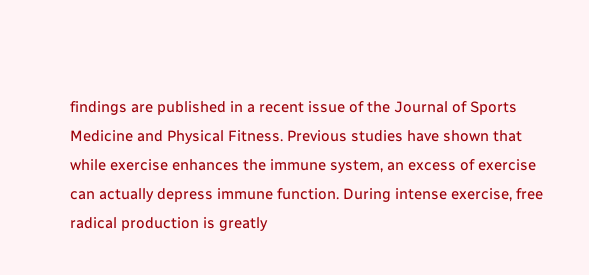findings are published in a recent issue of the Journal of Sports
Medicine and Physical Fitness. Previous studies have shown that
while exercise enhances the immune system, an excess of exercise
can actually depress immune function. During intense exercise, free
radical production is greatly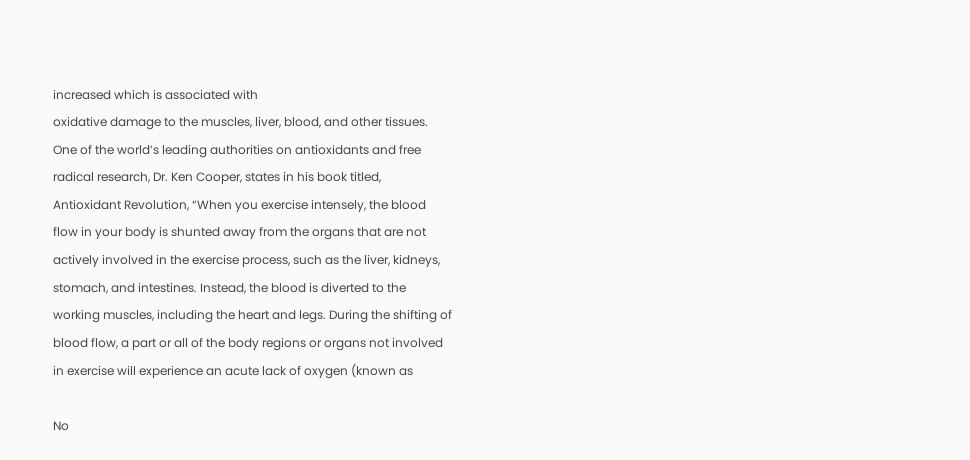increased which is associated with
oxidative damage to the muscles, liver, blood, and other tissues.
One of the world’s leading authorities on antioxidants and free
radical research, Dr. Ken Cooper, states in his book titled,
Antioxidant Revolution, “When you exercise intensely, the blood
flow in your body is shunted away from the organs that are not
actively involved in the exercise process, such as the liver, kidneys,
stomach, and intestines. Instead, the blood is diverted to the
working muscles, including the heart and legs. During the shifting of
blood flow, a part or all of the body regions or organs not involved
in exercise will experience an acute lack of oxygen (known as

No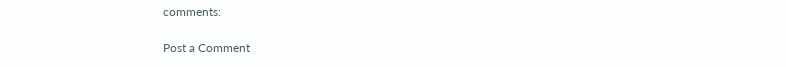comments:

Post a Comment